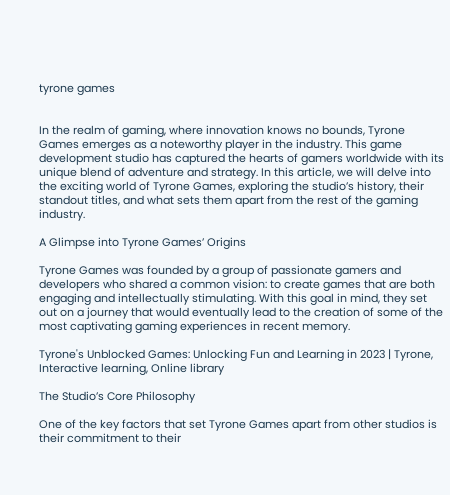tyrone games


In the realm of gaming, where innovation knows no bounds, Tyrone Games emerges as a noteworthy player in the industry. This game development studio has captured the hearts of gamers worldwide with its unique blend of adventure and strategy. In this article, we will delve into the exciting world of Tyrone Games, exploring the studio’s history, their standout titles, and what sets them apart from the rest of the gaming industry.

A Glimpse into Tyrone Games’ Origins

Tyrone Games was founded by a group of passionate gamers and developers who shared a common vision: to create games that are both engaging and intellectually stimulating. With this goal in mind, they set out on a journey that would eventually lead to the creation of some of the most captivating gaming experiences in recent memory.

Tyrone's Unblocked Games: Unlocking Fun and Learning in 2023 | Tyrone,  Interactive learning, Online library

The Studio’s Core Philosophy

One of the key factors that set Tyrone Games apart from other studios is their commitment to their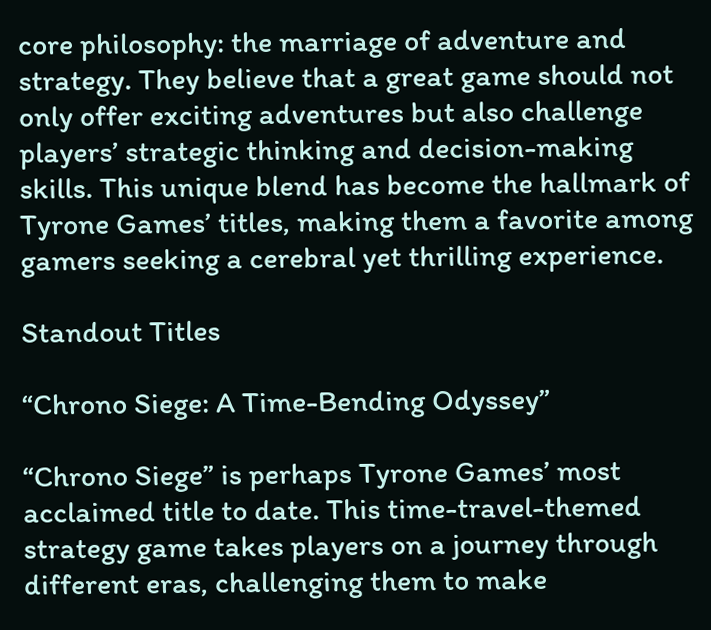core philosophy: the marriage of adventure and strategy. They believe that a great game should not only offer exciting adventures but also challenge players’ strategic thinking and decision-making skills. This unique blend has become the hallmark of Tyrone Games’ titles, making them a favorite among gamers seeking a cerebral yet thrilling experience.

Standout Titles

“Chrono Siege: A Time-Bending Odyssey”

“Chrono Siege” is perhaps Tyrone Games’ most acclaimed title to date. This time-travel-themed strategy game takes players on a journey through different eras, challenging them to make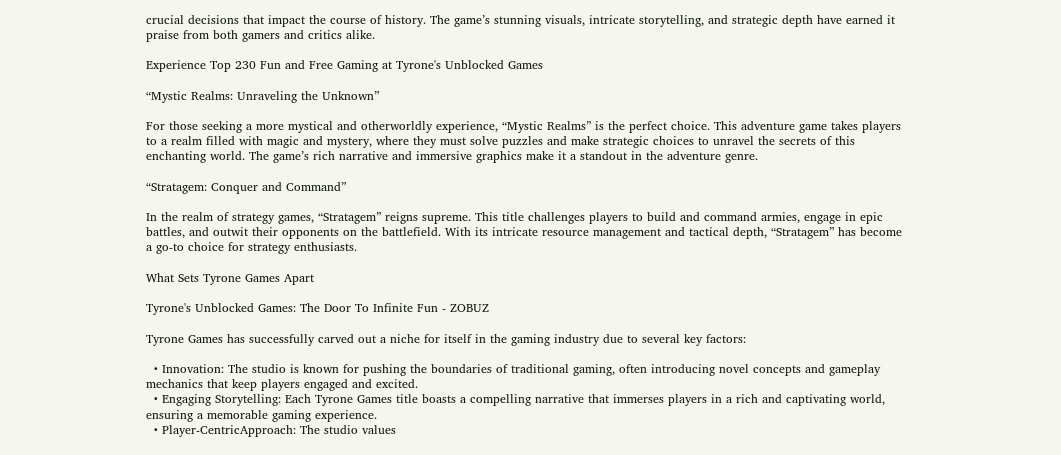crucial decisions that impact the course of history. The game’s stunning visuals, intricate storytelling, and strategic depth have earned it praise from both gamers and critics alike.

Experience Top 230 Fun and Free Gaming at Tyrone's Unblocked Games

“Mystic Realms: Unraveling the Unknown”

For those seeking a more mystical and otherworldly experience, “Mystic Realms” is the perfect choice. This adventure game takes players to a realm filled with magic and mystery, where they must solve puzzles and make strategic choices to unravel the secrets of this enchanting world. The game’s rich narrative and immersive graphics make it a standout in the adventure genre.

“Stratagem: Conquer and Command”

In the realm of strategy games, “Stratagem” reigns supreme. This title challenges players to build and command armies, engage in epic battles, and outwit their opponents on the battlefield. With its intricate resource management and tactical depth, “Stratagem” has become a go-to choice for strategy enthusiasts.

What Sets Tyrone Games Apart

Tyrone's Unblocked Games: The Door To Infinite Fun - ZOBUZ

Tyrone Games has successfully carved out a niche for itself in the gaming industry due to several key factors:

  • Innovation: The studio is known for pushing the boundaries of traditional gaming, often introducing novel concepts and gameplay mechanics that keep players engaged and excited.
  • Engaging Storytelling: Each Tyrone Games title boasts a compelling narrative that immerses players in a rich and captivating world, ensuring a memorable gaming experience.
  • Player-CentricApproach: The studio values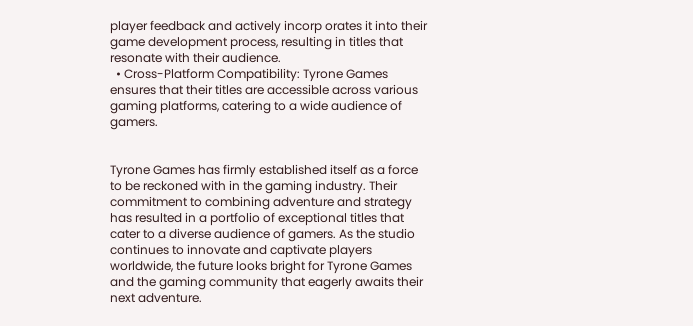player feedback and actively incorp orates it into their game development process, resulting in titles that resonate with their audience.
  • Cross-Platform Compatibility: Tyrone Games ensures that their titles are accessible across various gaming platforms, catering to a wide audience of gamers.


Tyrone Games has firmly established itself as a force to be reckoned with in the gaming industry. Their commitment to combining adventure and strategy has resulted in a portfolio of exceptional titles that cater to a diverse audience of gamers. As the studio continues to innovate and captivate players worldwide, the future looks bright for Tyrone Games and the gaming community that eagerly awaits their next adventure.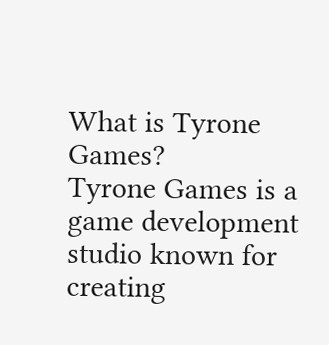What is Tyrone Games?
Tyrone Games is a game development studio known for creating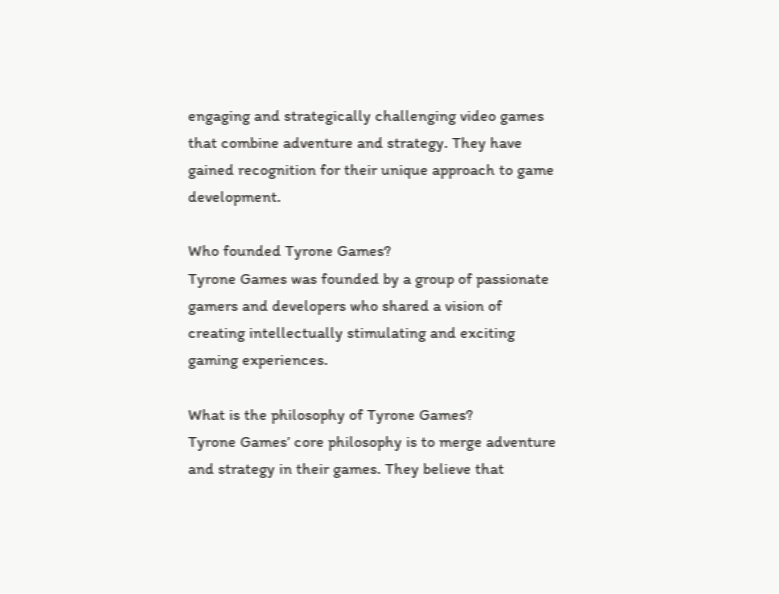engaging and strategically challenging video games that combine adventure and strategy. They have gained recognition for their unique approach to game development.

Who founded Tyrone Games?
Tyrone Games was founded by a group of passionate gamers and developers who shared a vision of creating intellectually stimulating and exciting gaming experiences.

What is the philosophy of Tyrone Games?
Tyrone Games’ core philosophy is to merge adventure and strategy in their games. They believe that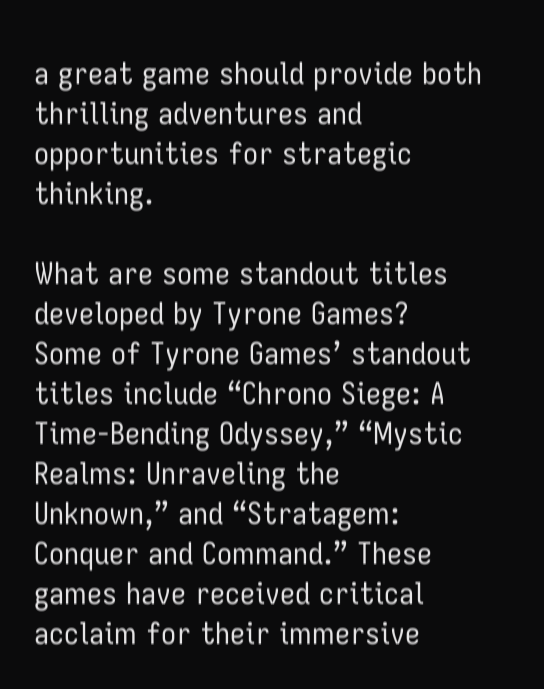a great game should provide both thrilling adventures and opportunities for strategic thinking.

What are some standout titles developed by Tyrone Games?
Some of Tyrone Games’ standout titles include “Chrono Siege: A Time-Bending Odyssey,” “Mystic Realms: Unraveling the Unknown,” and “Stratagem: Conquer and Command.” These games have received critical acclaim for their immersive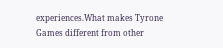experiences.What makes Tyrone Games different from other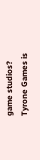game studios?
Tyrone Games is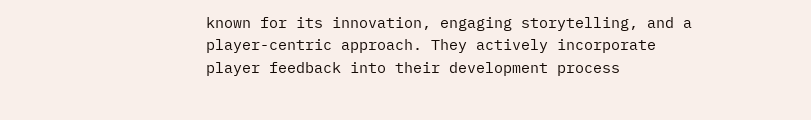known for its innovation, engaging storytelling, and a player-centric approach. They actively incorporate player feedback into their development process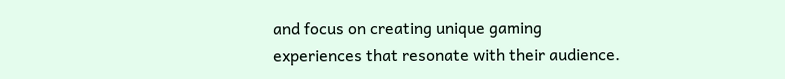and focus on creating unique gaming experiences that resonate with their audience.